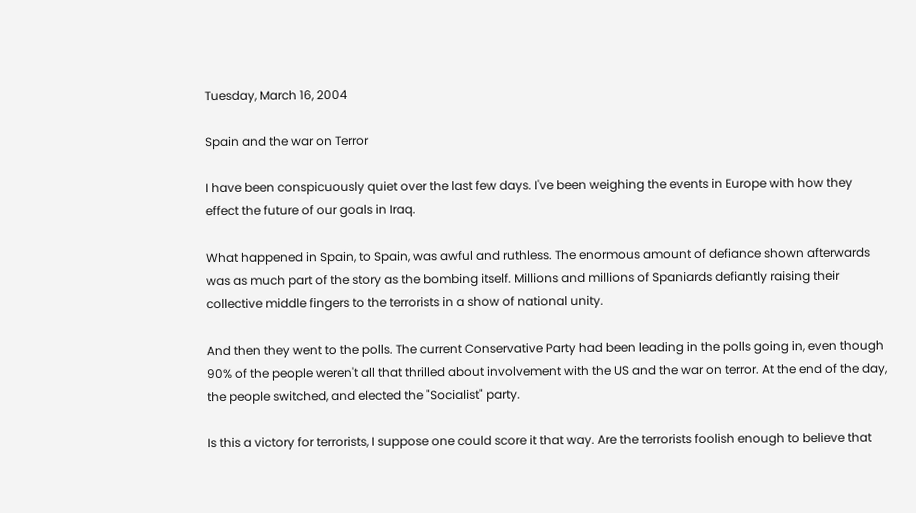Tuesday, March 16, 2004

Spain and the war on Terror

I have been conspicuously quiet over the last few days. I've been weighing the events in Europe with how they effect the future of our goals in Iraq.

What happened in Spain, to Spain, was awful and ruthless. The enormous amount of defiance shown afterwards was as much part of the story as the bombing itself. Millions and millions of Spaniards defiantly raising their collective middle fingers to the terrorists in a show of national unity.

And then they went to the polls. The current Conservative Party had been leading in the polls going in, even though 90% of the people weren't all that thrilled about involvement with the US and the war on terror. At the end of the day, the people switched, and elected the "Socialist" party.

Is this a victory for terrorists, I suppose one could score it that way. Are the terrorists foolish enough to believe that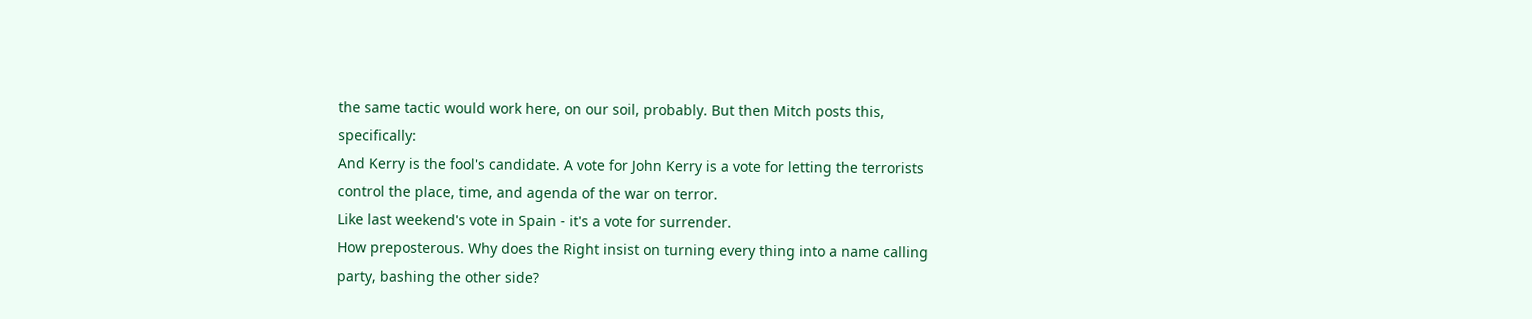the same tactic would work here, on our soil, probably. But then Mitch posts this, specifically:
And Kerry is the fool's candidate. A vote for John Kerry is a vote for letting the terrorists control the place, time, and agenda of the war on terror.
Like last weekend's vote in Spain - it's a vote for surrender.
How preposterous. Why does the Right insist on turning every thing into a name calling party, bashing the other side?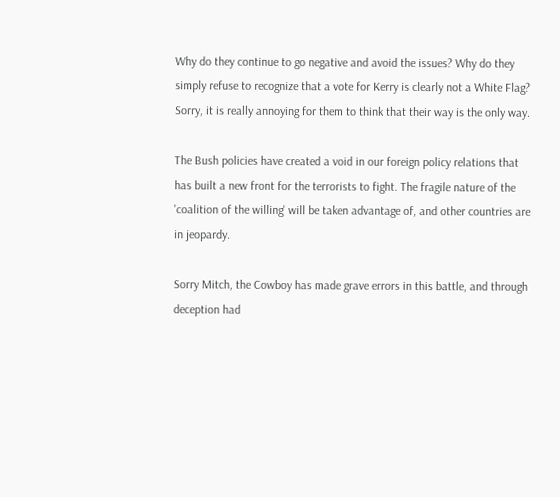Why do they continue to go negative and avoid the issues? Why do they simply refuse to recognize that a vote for Kerry is clearly not a White Flag? Sorry, it is really annoying for them to think that their way is the only way.

The Bush policies have created a void in our foreign policy relations that has built a new front for the terrorists to fight. The fragile nature of the 'coalition of the willing' will be taken advantage of, and other countries are in jeopardy.

Sorry Mitch, the Cowboy has made grave errors in this battle, and through deception had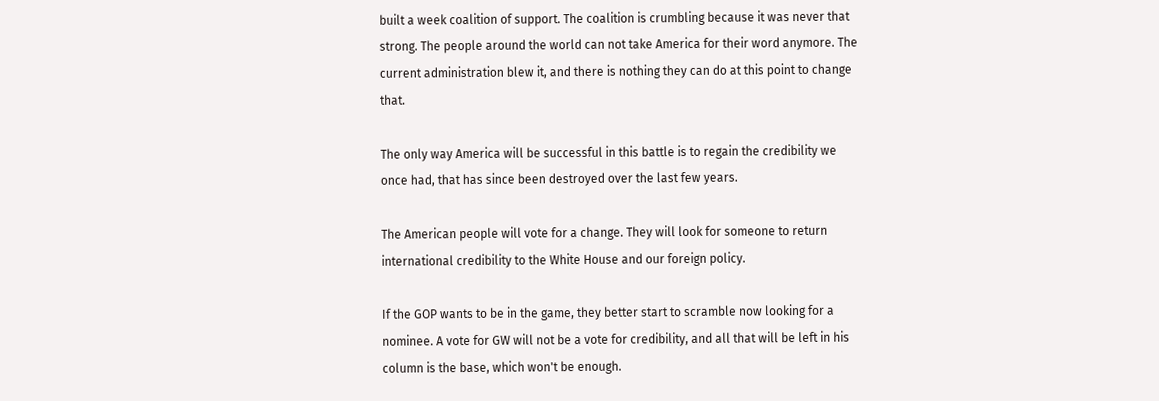built a week coalition of support. The coalition is crumbling because it was never that strong. The people around the world can not take America for their word anymore. The current administration blew it, and there is nothing they can do at this point to change that.

The only way America will be successful in this battle is to regain the credibility we once had, that has since been destroyed over the last few years.

The American people will vote for a change. They will look for someone to return international credibility to the White House and our foreign policy.

If the GOP wants to be in the game, they better start to scramble now looking for a nominee. A vote for GW will not be a vote for credibility, and all that will be left in his column is the base, which won't be enough.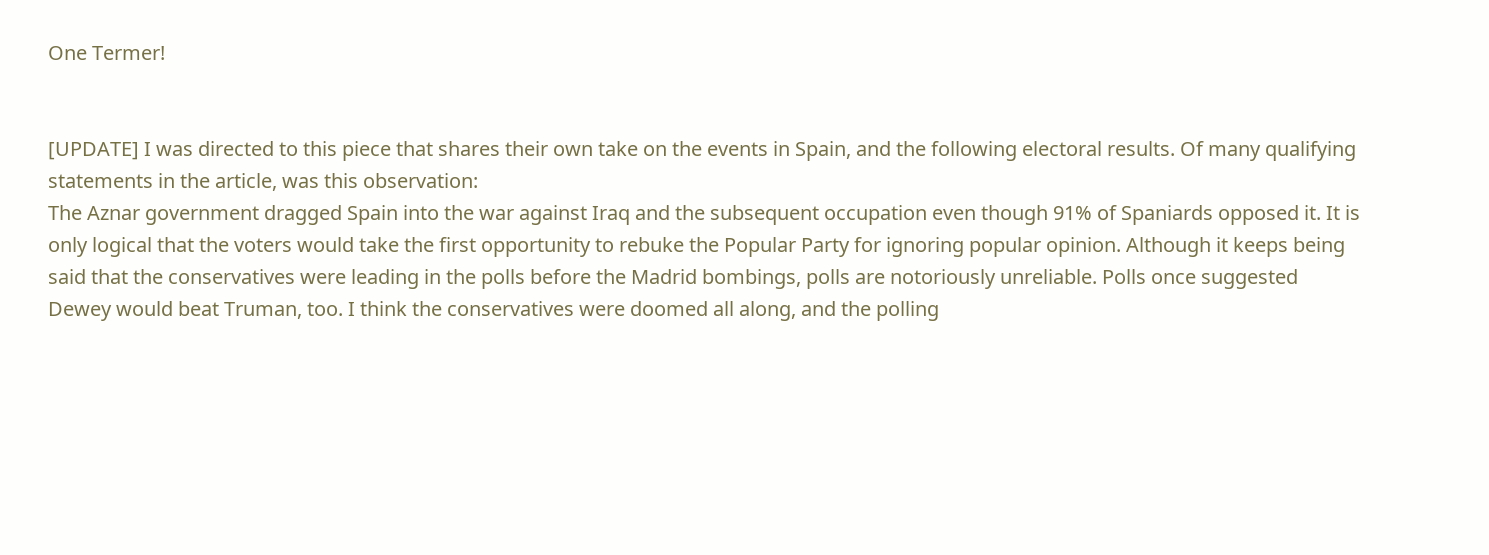One Termer!


[UPDATE] I was directed to this piece that shares their own take on the events in Spain, and the following electoral results. Of many qualifying statements in the article, was this observation:
The Aznar government dragged Spain into the war against Iraq and the subsequent occupation even though 91% of Spaniards opposed it. It is only logical that the voters would take the first opportunity to rebuke the Popular Party for ignoring popular opinion. Although it keeps being said that the conservatives were leading in the polls before the Madrid bombings, polls are notoriously unreliable. Polls once suggested Dewey would beat Truman, too. I think the conservatives were doomed all along, and the polling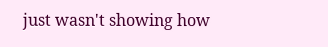just wasn't showing how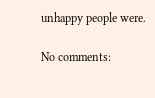unhappy people were.

No comments: